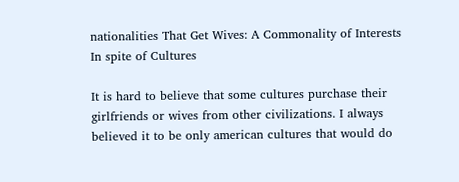nationalities That Get Wives: A Commonality of Interests In spite of Cultures

It is hard to believe that some cultures purchase their girlfriends or wives from other civilizations. I always believed it to be only american cultures that would do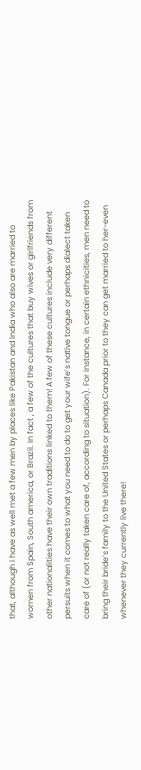that, although I have as well met a few men by places like Pakistan and India who also are married to women from Spain, South america, or Brazil. In fact , a few of the cultures that buy wives or girlfriends from other nationalities have their own traditions linked to them! A few of these cultures include very different persuits when it comes to what you need to do to get your wife’s native tongue or perhaps dialect taken care of (or not really taken care of, according to situation). For instance, in certain ethnicities, men need to bring their bride’s family to the United States or perhaps Canada prior to they can get married to her-even whenever they currently live there!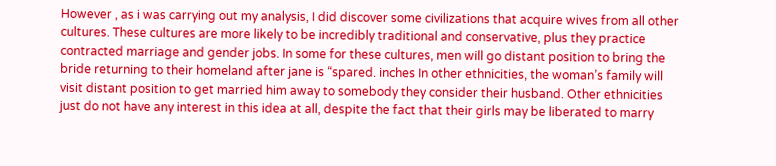However , as i was carrying out my analysis, I did discover some civilizations that acquire wives from all other cultures. These cultures are more likely to be incredibly traditional and conservative, plus they practice contracted marriage and gender jobs. In some for these cultures, men will go distant position to bring the bride returning to their homeland after jane is “spared. inches In other ethnicities, the woman’s family will visit distant position to get married him away to somebody they consider their husband. Other ethnicities just do not have any interest in this idea at all, despite the fact that their girls may be liberated to marry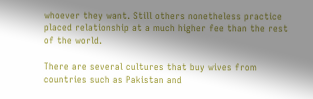whoever they want. Still others nonetheless practice placed relationship at a much higher fee than the rest of the world.

There are several cultures that buy wives from countries such as Pakistan and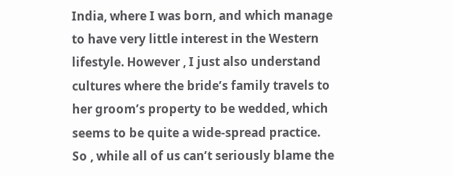India, where I was born, and which manage to have very little interest in the Western lifestyle. However , I just also understand cultures where the bride’s family travels to her groom’s property to be wedded, which seems to be quite a wide-spread practice. So , while all of us can’t seriously blame the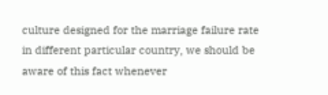culture designed for the marriage failure rate in different particular country, we should be aware of this fact whenever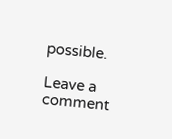possible.

Leave a comment